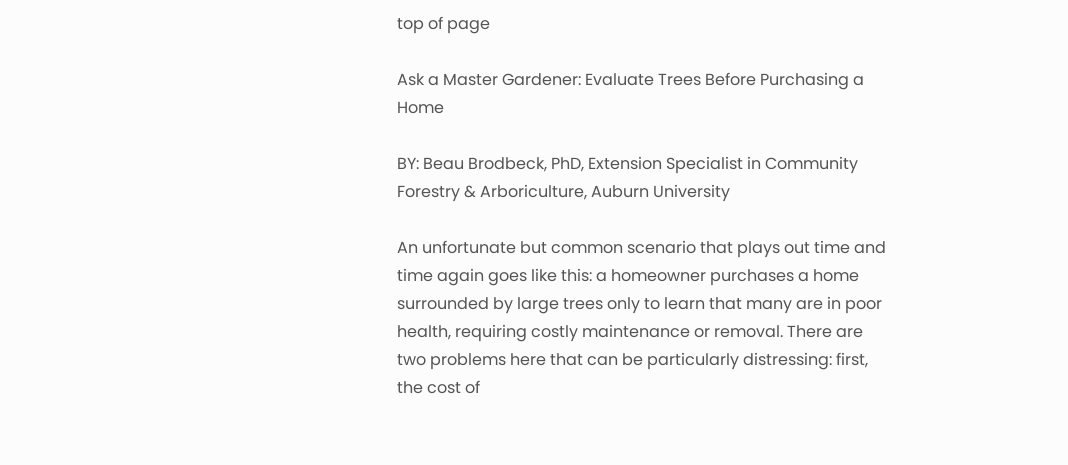top of page

Ask a Master Gardener: Evaluate Trees Before Purchasing a Home

BY: Beau Brodbeck, PhD, Extension Specialist in Community Forestry & Arboriculture, Auburn University

An unfortunate but common scenario that plays out time and time again goes like this: a homeowner purchases a home surrounded by large trees only to learn that many are in poor health, requiring costly maintenance or removal. There are two problems here that can be particularly distressing: first, the cost of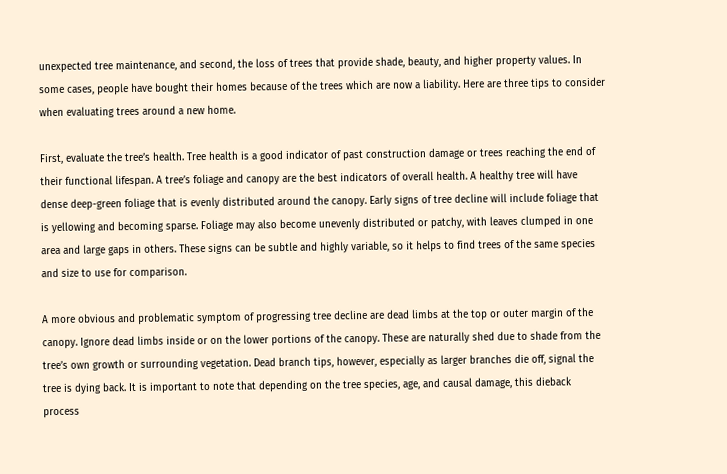unexpected tree maintenance, and second, the loss of trees that provide shade, beauty, and higher property values. In some cases, people have bought their homes because of the trees which are now a liability. Here are three tips to consider when evaluating trees around a new home.

First, evaluate the tree’s health. Tree health is a good indicator of past construction damage or trees reaching the end of their functional lifespan. A tree’s foliage and canopy are the best indicators of overall health. A healthy tree will have dense deep-green foliage that is evenly distributed around the canopy. Early signs of tree decline will include foliage that is yellowing and becoming sparse. Foliage may also become unevenly distributed or patchy, with leaves clumped in one area and large gaps in others. These signs can be subtle and highly variable, so it helps to find trees of the same species and size to use for comparison.

A more obvious and problematic symptom of progressing tree decline are dead limbs at the top or outer margin of the canopy. Ignore dead limbs inside or on the lower portions of the canopy. These are naturally shed due to shade from the tree’s own growth or surrounding vegetation. Dead branch tips, however, especially as larger branches die off, signal the tree is dying back. It is important to note that depending on the tree species, age, and causal damage, this dieback process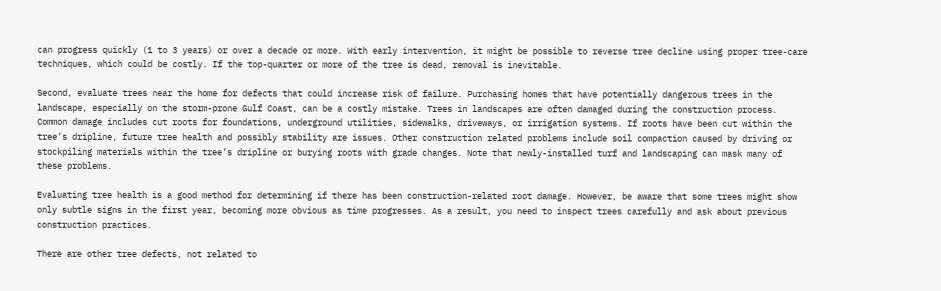can progress quickly (1 to 3 years) or over a decade or more. With early intervention, it might be possible to reverse tree decline using proper tree-care techniques, which could be costly. If the top-quarter or more of the tree is dead, removal is inevitable.

Second, evaluate trees near the home for defects that could increase risk of failure. Purchasing homes that have potentially dangerous trees in the landscape, especially on the storm-prone Gulf Coast, can be a costly mistake. Trees in landscapes are often damaged during the construction process. Common damage includes cut roots for foundations, underground utilities, sidewalks, driveways, or irrigation systems. If roots have been cut within the tree’s dripline, future tree health and possibly stability are issues. Other construction related problems include soil compaction caused by driving or stockpiling materials within the tree’s dripline or burying roots with grade changes. Note that newly-installed turf and landscaping can mask many of these problems.

Evaluating tree health is a good method for determining if there has been construction-related root damage. However, be aware that some trees might show only subtle signs in the first year, becoming more obvious as time progresses. As a result, you need to inspect trees carefully and ask about previous construction practices.

There are other tree defects, not related to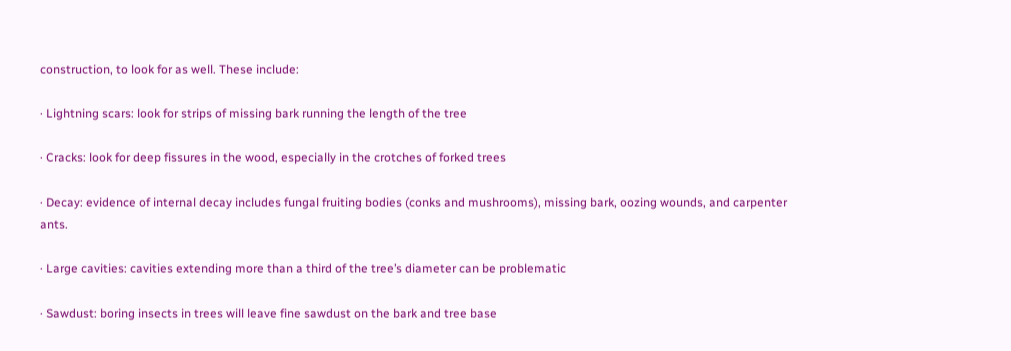construction, to look for as well. These include:

· Lightning scars: look for strips of missing bark running the length of the tree

· Cracks: look for deep fissures in the wood, especially in the crotches of forked trees

· Decay: evidence of internal decay includes fungal fruiting bodies (conks and mushrooms), missing bark, oozing wounds, and carpenter ants.

· Large cavities: cavities extending more than a third of the tree’s diameter can be problematic

· Sawdust: boring insects in trees will leave fine sawdust on the bark and tree base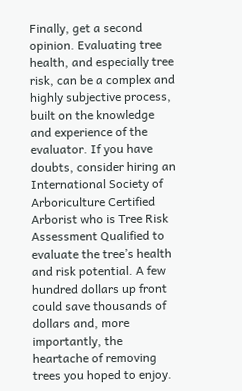Finally, get a second opinion. Evaluating tree health, and especially tree risk, can be a complex and highly subjective process, built on the knowledge and experience of the evaluator. If you have doubts, consider hiring an International Society of Arboriculture Certified Arborist who is Tree Risk Assessment Qualified to evaluate the tree’s health and risk potential. A few hundred dollars up front could save thousands of dollars and, more importantly, the heartache of removing trees you hoped to enjoy.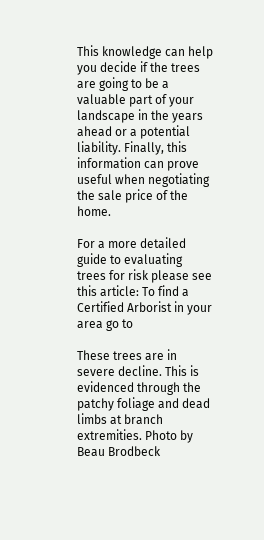This knowledge can help you decide if the trees are going to be a valuable part of your landscape in the years ahead or a potential liability. Finally, this information can prove useful when negotiating the sale price of the home.

For a more detailed guide to evaluating trees for risk please see this article: To find a Certified Arborist in your area go to

These trees are in severe decline. This is evidenced through the patchy foliage and dead limbs at branch extremities. Photo by Beau Brodbeck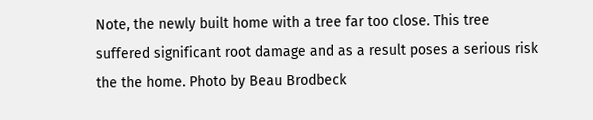Note, the newly built home with a tree far too close. This tree suffered significant root damage and as a result poses a serious risk the the home. Photo by Beau Brodbeck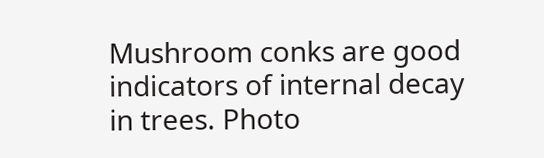Mushroom conks are good indicators of internal decay in trees. Photo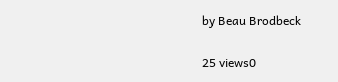by Beau Brodbeck

25 views0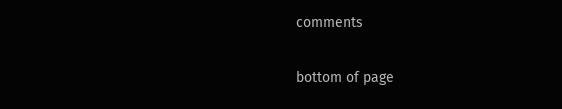comments


bottom of page